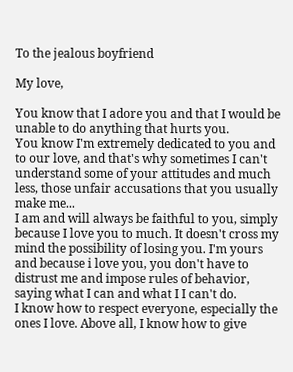To the jealous boyfriend

My love,

You know that I adore you and that I would be unable to do anything that hurts you.
You know I'm extremely dedicated to you and to our love, and that's why sometimes I can't understand some of your attitudes and much less, those unfair accusations that you usually make me...
I am and will always be faithful to you, simply because I love you to much. It doesn't cross my mind the possibility of losing you. I'm yours and because i love you, you don't have to distrust me and impose rules of behavior, saying what I can and what I I can't do.
I know how to respect everyone, especially the ones I love. Above all, I know how to give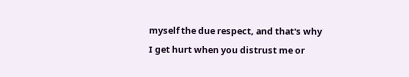myself the due respect, and that's why I get hurt when you distrust me or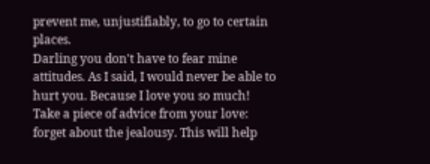prevent me, unjustifiably, to go to certain places.
Darling you don't have to fear mine attitudes. As I said, I would never be able to hurt you. Because I love you so much!
Take a piece of advice from your love: forget about the jealousy. This will help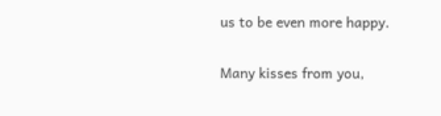us to be even more happy.

Many kisses from you,